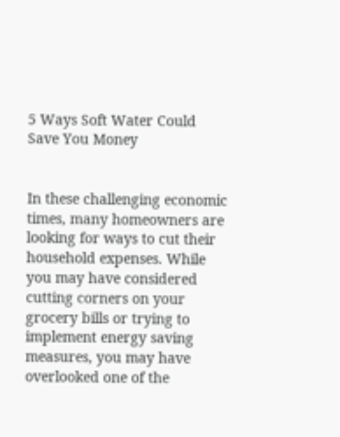5 Ways Soft Water Could Save You Money


In these challenging economic times, many homeowners are looking for ways to cut their household expenses. While you may have considered cutting corners on your grocery bills or trying to implement energy saving measures, you may have overlooked one of the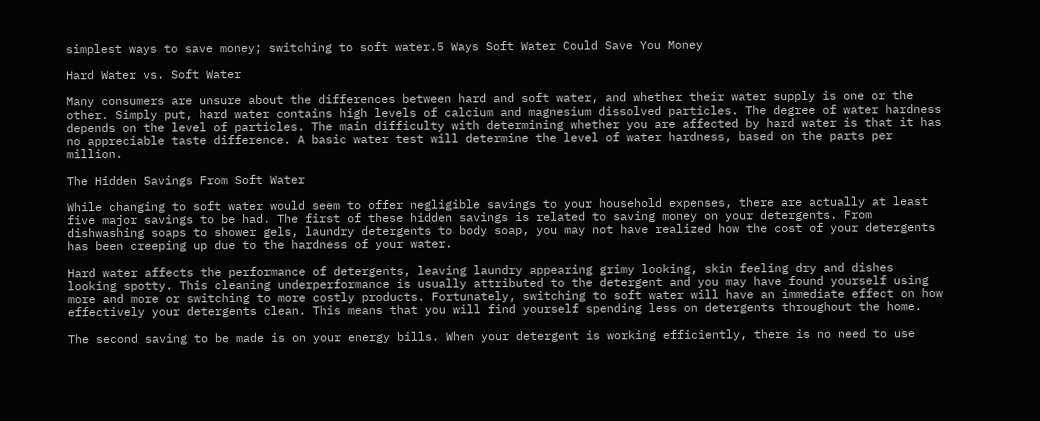simplest ways to save money; switching to soft water.5 Ways Soft Water Could Save You Money

Hard Water vs. Soft Water

Many consumers are unsure about the differences between hard and soft water, and whether their water supply is one or the other. Simply put, hard water contains high levels of calcium and magnesium dissolved particles. The degree of water hardness depends on the level of particles. The main difficulty with determining whether you are affected by hard water is that it has no appreciable taste difference. A basic water test will determine the level of water hardness, based on the parts per million.

The Hidden Savings From Soft Water

While changing to soft water would seem to offer negligible savings to your household expenses, there are actually at least five major savings to be had. The first of these hidden savings is related to saving money on your detergents. From dishwashing soaps to shower gels, laundry detergents to body soap, you may not have realized how the cost of your detergents has been creeping up due to the hardness of your water.

Hard water affects the performance of detergents, leaving laundry appearing grimy looking, skin feeling dry and dishes looking spotty. This cleaning underperformance is usually attributed to the detergent and you may have found yourself using more and more or switching to more costly products. Fortunately, switching to soft water will have an immediate effect on how effectively your detergents clean. This means that you will find yourself spending less on detergents throughout the home.

The second saving to be made is on your energy bills. When your detergent is working efficiently, there is no need to use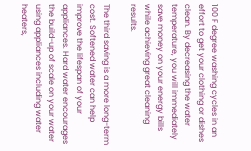100 F degree washing cycles in an effort to get your clothing or dishes clean. By decreasing the water temperature, you will immediately save money on your energy bills while achieving great cleaning results.

The third saving is a more long-term cost. Softened water can help improve the lifespan of your appliances. Hard water encourages the build-up of scale on your water using appliances including water heaters,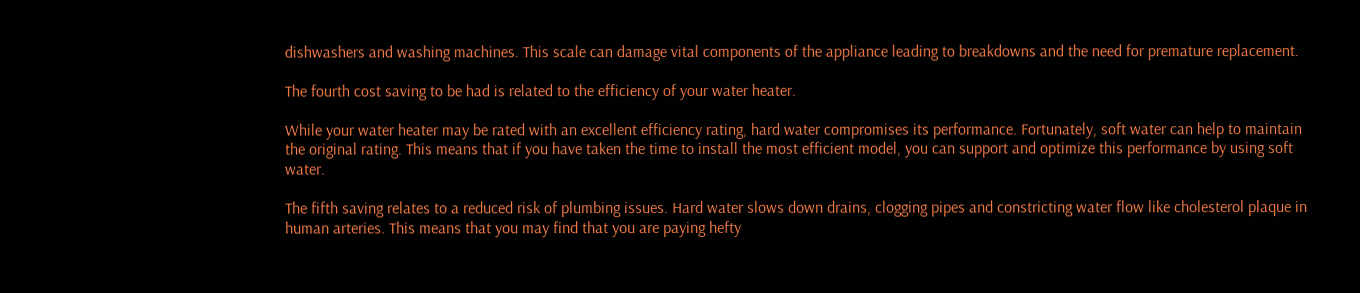dishwashers and washing machines. This scale can damage vital components of the appliance leading to breakdowns and the need for premature replacement.

The fourth cost saving to be had is related to the efficiency of your water heater.

While your water heater may be rated with an excellent efficiency rating, hard water compromises its performance. Fortunately, soft water can help to maintain the original rating. This means that if you have taken the time to install the most efficient model, you can support and optimize this performance by using soft water.

The fifth saving relates to a reduced risk of plumbing issues. Hard water slows down drains, clogging pipes and constricting water flow like cholesterol plaque in human arteries. This means that you may find that you are paying hefty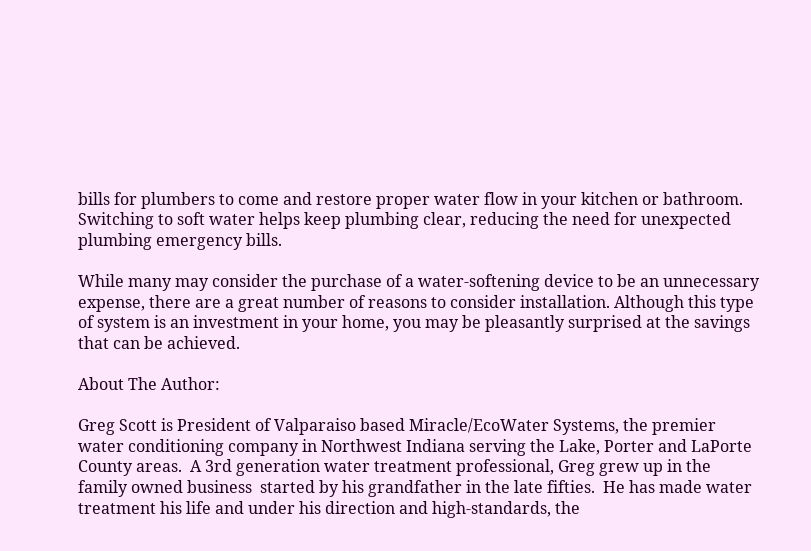bills for plumbers to come and restore proper water flow in your kitchen or bathroom. Switching to soft water helps keep plumbing clear, reducing the need for unexpected plumbing emergency bills.

While many may consider the purchase of a water-softening device to be an unnecessary expense, there are a great number of reasons to consider installation. Although this type of system is an investment in your home, you may be pleasantly surprised at the savings that can be achieved.

About The Author:

Greg Scott is President of Valparaiso based Miracle/EcoWater Systems, the premier water conditioning company in Northwest Indiana serving the Lake, Porter and LaPorte County areas.  A 3rd generation water treatment professional, Greg grew up in the family owned business  started by his grandfather in the late fifties.  He has made water treatment his life and under his direction and high-standards, the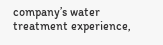company’s water treatment experience,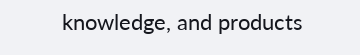knowledge, and products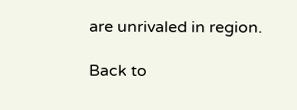are unrivaled in region.

Back to